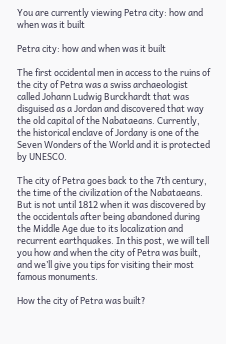You are currently viewing Petra city: how and when was it built

Petra city: how and when was it built

The first occidental men in access to the ruins of the city of Petra was a swiss archaeologist called Johann Ludwig Burckhardt that was disguised as a Jordan and discovered that way the old capital of the Nabataeans. Currently, the historical enclave of Jordany is one of the Seven Wonders of the World and it is protected by UNESCO.

The city of Petra goes back to the 7th century, the time of the civilization of the Nabataeans. But is not until 1812 when it was discovered by the occidentals after being abandoned during the Middle Age due to its localization and recurrent earthquakes. In this post, we will tell you how and when the city of Petra was built, and we’ll give you tips for visiting their most famous monuments.

How the city of Petra was built?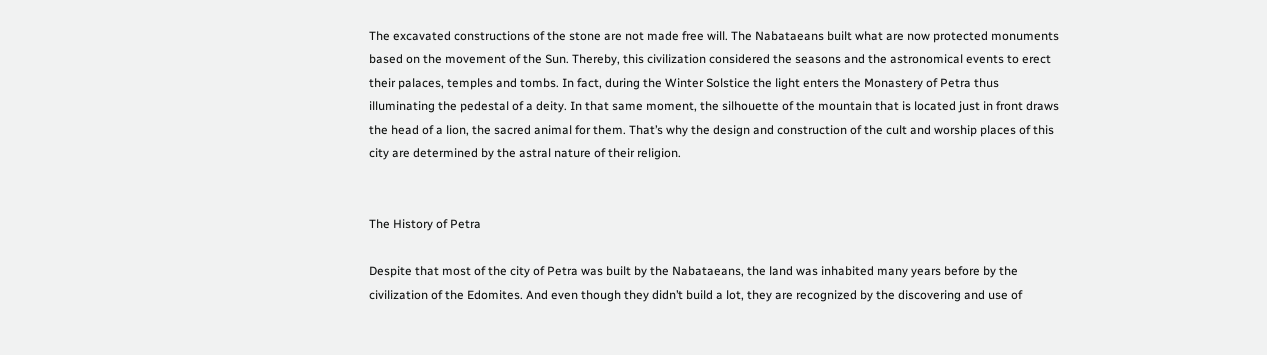The excavated constructions of the stone are not made free will. The Nabataeans built what are now protected monuments based on the movement of the Sun. Thereby, this civilization considered the seasons and the astronomical events to erect their palaces, temples and tombs. In fact, during the Winter Solstice the light enters the Monastery of Petra thus illuminating the pedestal of a deity. In that same moment, the silhouette of the mountain that is located just in front draws the head of a lion, the sacred animal for them. That’s why the design and construction of the cult and worship places of this city are determined by the astral nature of their religion.


The History of Petra

Despite that most of the city of Petra was built by the Nabataeans, the land was inhabited many years before by the civilization of the Edomites. And even though they didn’t build a lot, they are recognized by the discovering and use of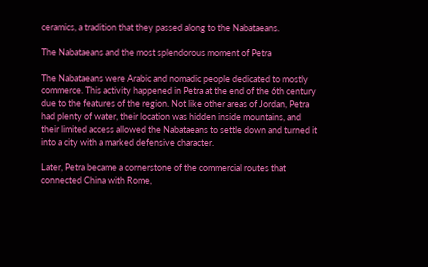ceramics, a tradition that they passed along to the Nabataeans.

The Nabataeans and the most splendorous moment of Petra

The Nabataeans were Arabic and nomadic people dedicated to mostly commerce. This activity happened in Petra at the end of the 6th century due to the features of the region. Not like other areas of Jordan, Petra had plenty of water, their location was hidden inside mountains, and their limited access allowed the Nabataeans to settle down and turned it into a city with a marked defensive character.

Later, Petra became a cornerstone of the commercial routes that connected China with Rome,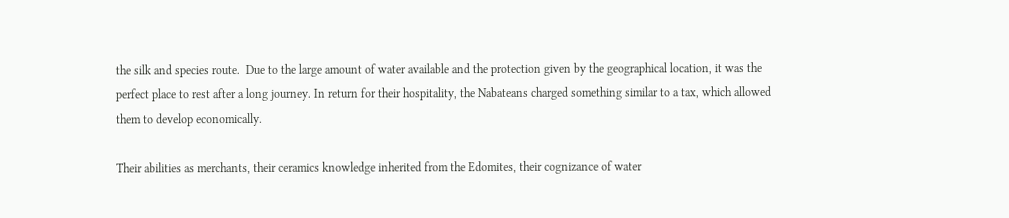the silk and species route.  Due to the large amount of water available and the protection given by the geographical location, it was the perfect place to rest after a long journey. In return for their hospitality, the Nabateans charged something similar to a tax, which allowed them to develop economically.

Their abilities as merchants, their ceramics knowledge inherited from the Edomites, their cognizance of water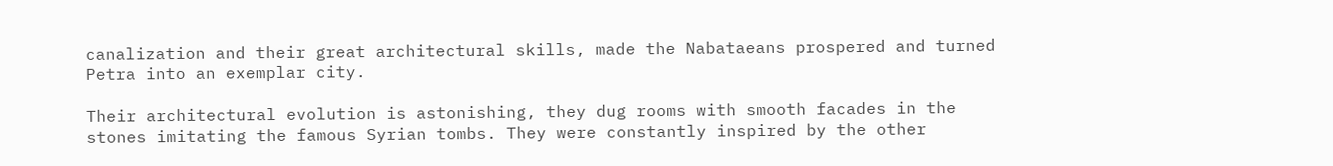canalization and their great architectural skills, made the Nabataeans prospered and turned Petra into an exemplar city.

Their architectural evolution is astonishing, they dug rooms with smooth facades in the stones imitating the famous Syrian tombs. They were constantly inspired by the other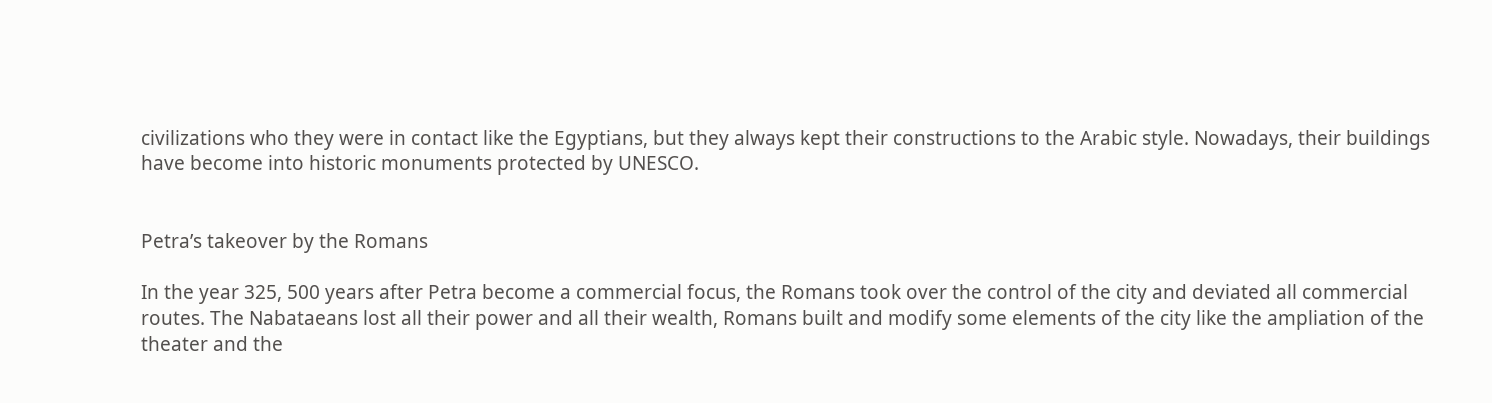civilizations who they were in contact like the Egyptians, but they always kept their constructions to the Arabic style. Nowadays, their buildings have become into historic monuments protected by UNESCO.


Petra’s takeover by the Romans

In the year 325, 500 years after Petra become a commercial focus, the Romans took over the control of the city and deviated all commercial routes. The Nabataeans lost all their power and all their wealth, Romans built and modify some elements of the city like the ampliation of the theater and the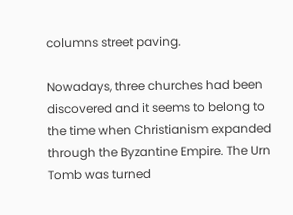columns street paving.

Nowadays, three churches had been discovered and it seems to belong to the time when Christianism expanded through the Byzantine Empire. The Urn Tomb was turned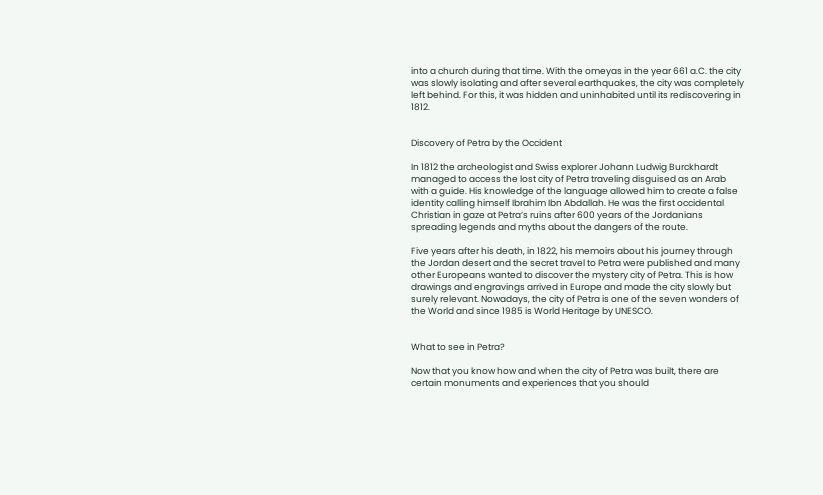into a church during that time. With the omeyas in the year 661 a.C. the city was slowly isolating and after several earthquakes, the city was completely left behind. For this, it was hidden and uninhabited until its rediscovering in 1812.


Discovery of Petra by the Occident

In 1812 the archeologist and Swiss explorer Johann Ludwig Burckhardt managed to access the lost city of Petra traveling disguised as an Arab with a guide. His knowledge of the language allowed him to create a false identity calling himself Ibrahim Ibn Abdallah. He was the first occidental Christian in gaze at Petra’s ruins after 600 years of the Jordanians spreading legends and myths about the dangers of the route.

Five years after his death, in 1822, his memoirs about his journey through the Jordan desert and the secret travel to Petra were published and many other Europeans wanted to discover the mystery city of Petra. This is how drawings and engravings arrived in Europe and made the city slowly but surely relevant. Nowadays, the city of Petra is one of the seven wonders of the World and since 1985 is World Heritage by UNESCO.


What to see in Petra?

Now that you know how and when the city of Petra was built, there are certain monuments and experiences that you should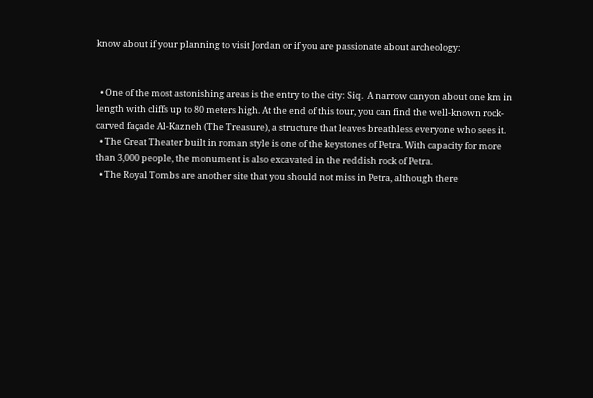know about if your planning to visit Jordan or if you are passionate about archeology:


  • One of the most astonishing areas is the entry to the city: Siq.  A narrow canyon about one km in length with cliffs up to 80 meters high. At the end of this tour, you can find the well-known rock-carved façade Al-Kazneh (The Treasure), a structure that leaves breathless everyone who sees it.
  • The Great Theater built in roman style is one of the keystones of Petra. With capacity for more than 3,000 people, the monument is also excavated in the reddish rock of Petra.
  • The Royal Tombs are another site that you should not miss in Petra, although there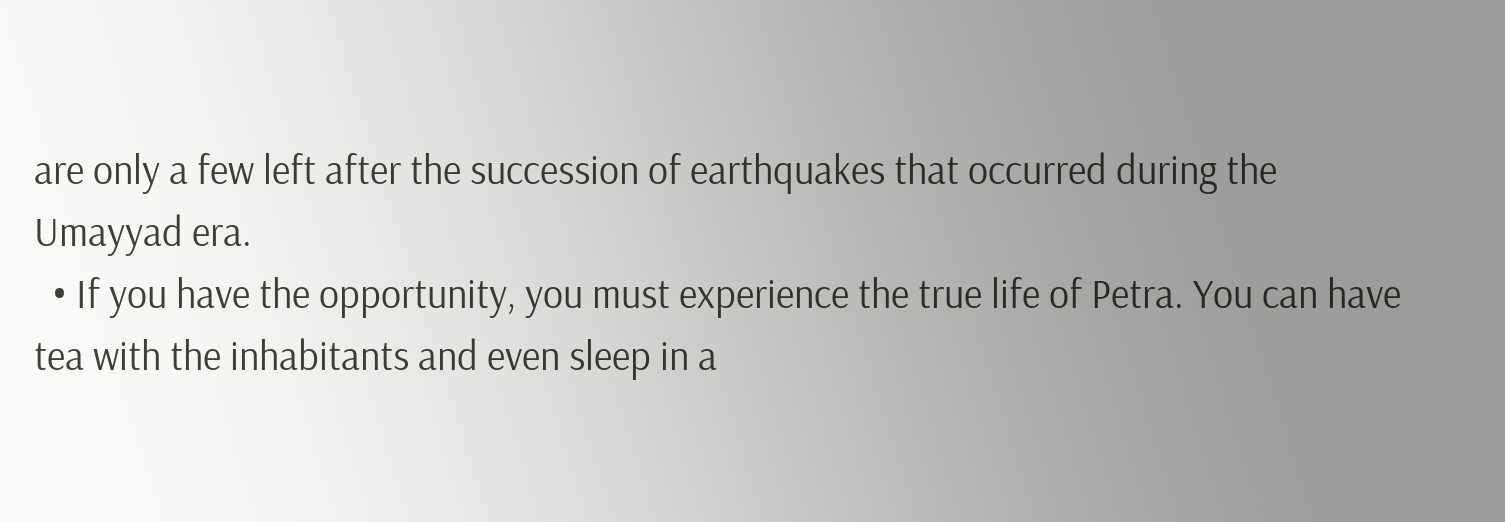are only a few left after the succession of earthquakes that occurred during the Umayyad era.
  • If you have the opportunity, you must experience the true life of Petra. You can have tea with the inhabitants and even sleep in a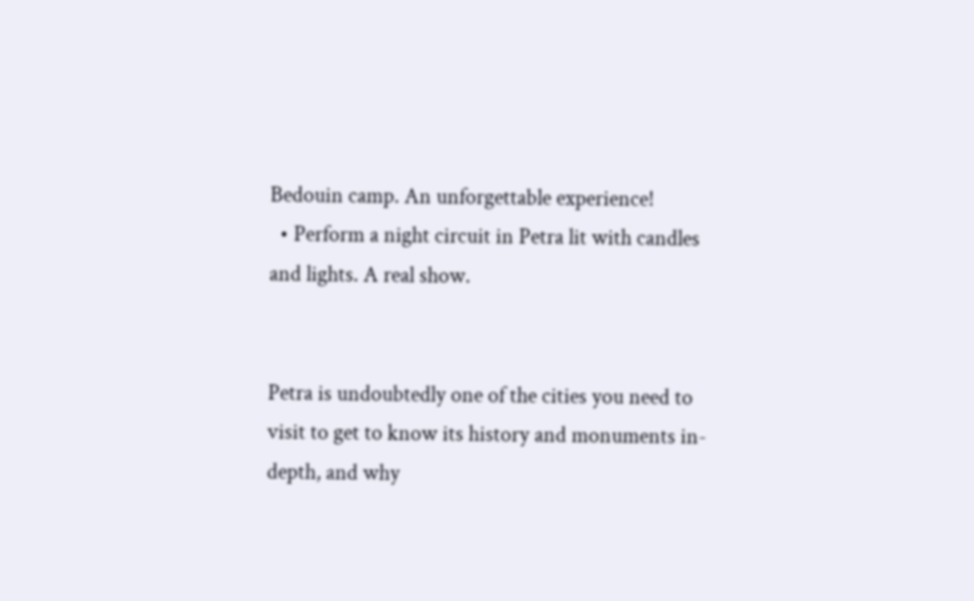Bedouin camp. An unforgettable experience!
  • Perform a night circuit in Petra lit with candles and lights. A real show.


Petra is undoubtedly one of the cities you need to visit to get to know its history and monuments in-depth, and why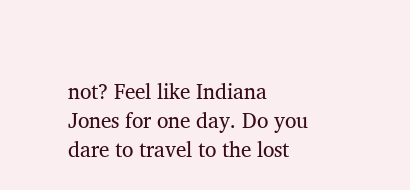not? Feel like Indiana Jones for one day. Do you dare to travel to the lost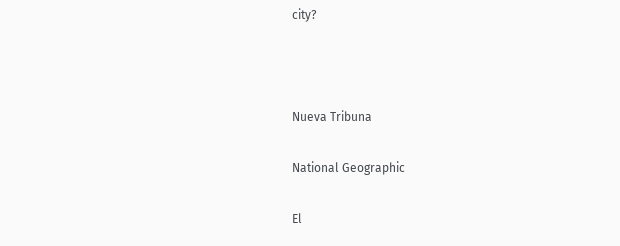city?



Nueva Tribuna

National Geographic

El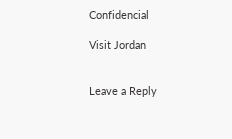Confidencial

Visit Jordan


Leave a Reply